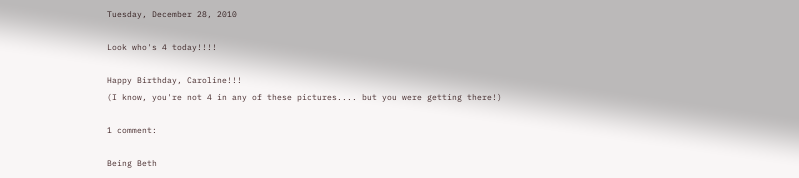Tuesday, December 28, 2010

Look who's 4 today!!!!

Happy Birthday, Caroline!!!
(I know, you're not 4 in any of these pictures.... but you were getting there!)

1 comment:

Being Beth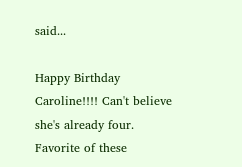said...

Happy Birthday Caroline!!!! Can't believe she's already four. Favorite of these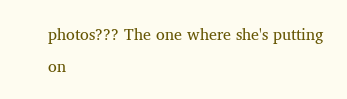photos??? The one where she's putting on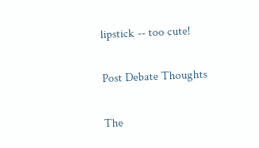lipstick -- too cute!

Post Debate Thoughts

The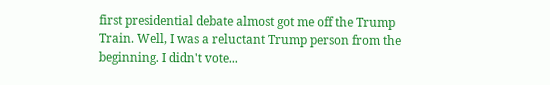first presidential debate almost got me off the Trump Train. Well, I was a reluctant Trump person from the beginning. I didn't vote...